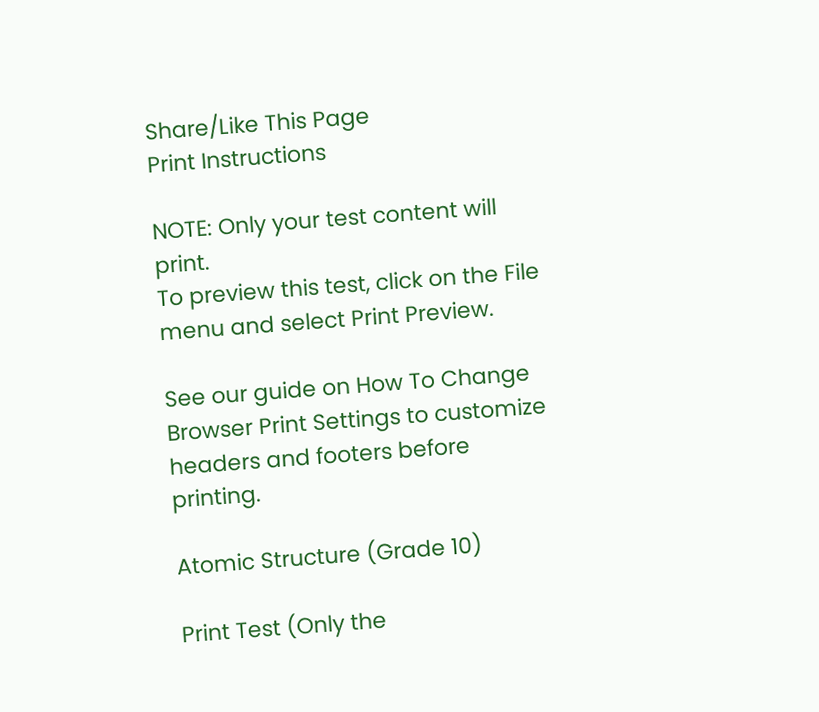Share/Like This Page
Print Instructions

NOTE: Only your test content will print.
To preview this test, click on the File menu and select Print Preview.

See our guide on How To Change Browser Print Settings to customize headers and footers before printing.

Atomic Structure (Grade 10)

Print Test (Only the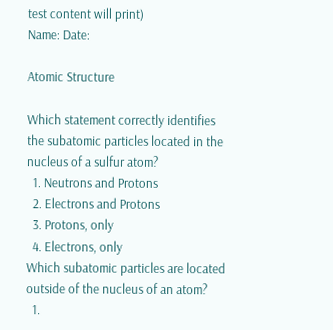test content will print)
Name: Date:

Atomic Structure

Which statement correctly identifies the subatomic particles located in the nucleus of a sulfur atom?
  1. Neutrons and Protons
  2. Electrons and Protons
  3. Protons, only
  4. Electrons, only
Which subatomic particles are located outside of the nucleus of an atom?
  1.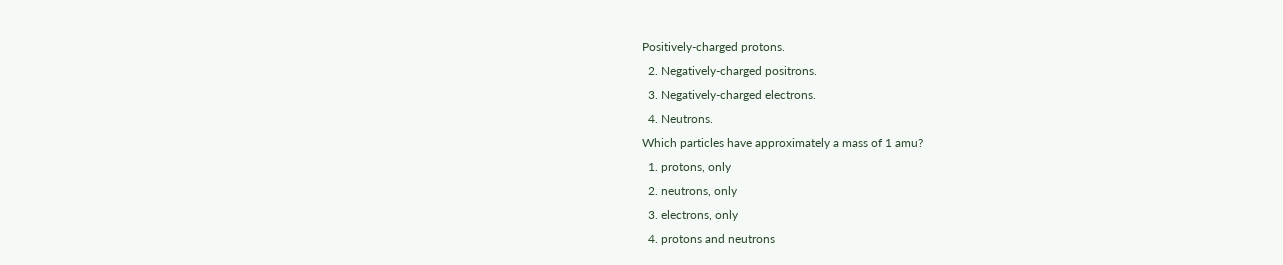Positively-charged protons.
  2. Negatively-charged positrons.
  3. Negatively-charged electrons.
  4. Neutrons.
Which particles have approximately a mass of 1 amu?
  1. protons, only
  2. neutrons, only
  3. electrons, only
  4. protons and neutrons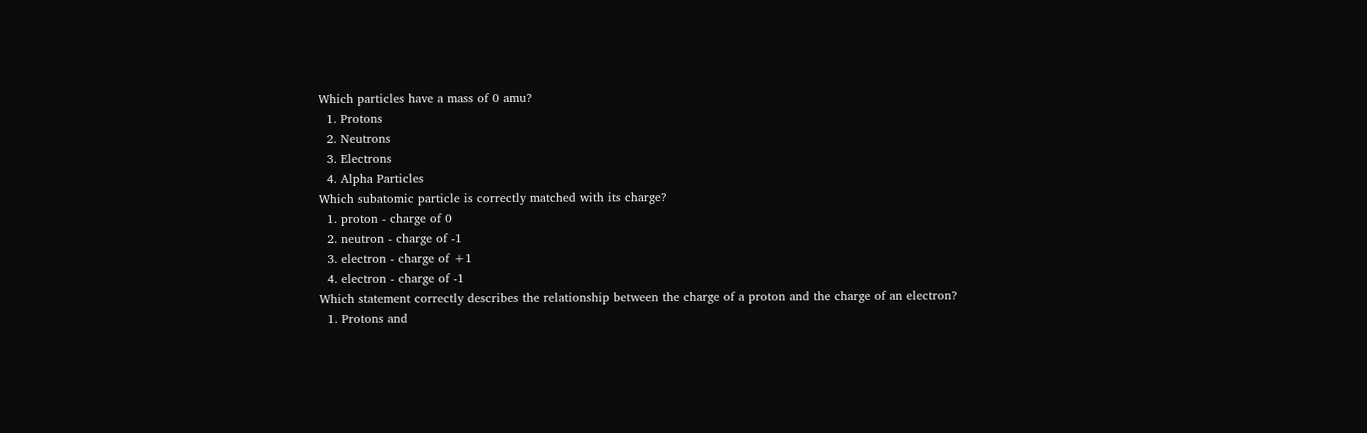Which particles have a mass of 0 amu?
  1. Protons
  2. Neutrons
  3. Electrons
  4. Alpha Particles
Which subatomic particle is correctly matched with its charge?
  1. proton - charge of 0
  2. neutron - charge of -1
  3. electron - charge of +1
  4. electron - charge of -1
Which statement correctly describes the relationship between the charge of a proton and the charge of an electron?
  1. Protons and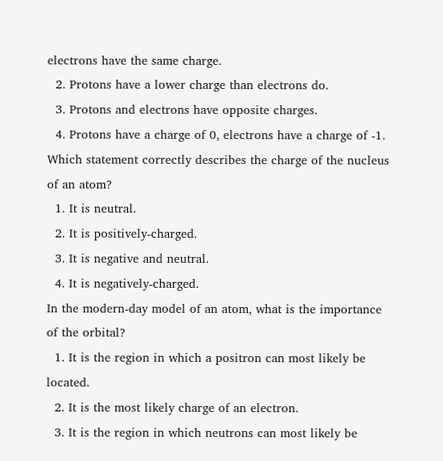electrons have the same charge.
  2. Protons have a lower charge than electrons do.
  3. Protons and electrons have opposite charges.
  4. Protons have a charge of 0, electrons have a charge of -1.
Which statement correctly describes the charge of the nucleus of an atom?
  1. It is neutral.
  2. It is positively-charged.
  3. It is negative and neutral.
  4. It is negatively-charged.
In the modern-day model of an atom, what is the importance of the orbital?
  1. It is the region in which a positron can most likely be located.
  2. It is the most likely charge of an electron.
  3. It is the region in which neutrons can most likely be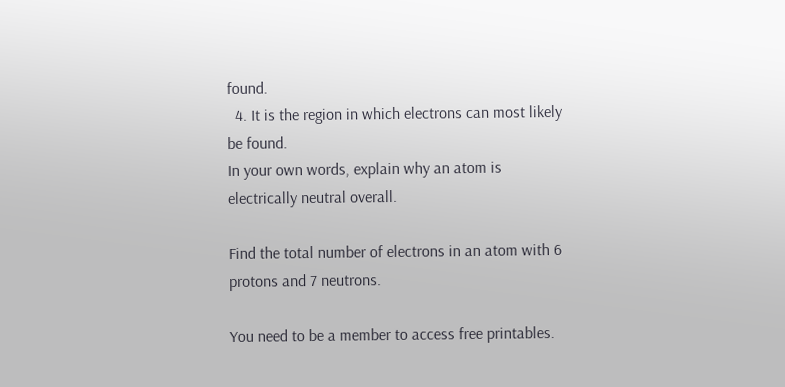found.
  4. It is the region in which electrons can most likely be found.
In your own words, explain why an atom is electrically neutral overall.

Find the total number of electrons in an atom with 6 protons and 7 neutrons.

You need to be a member to access free printables.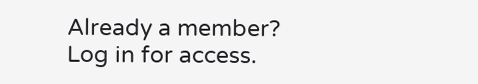Already a member? Log in for access.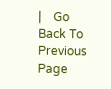|    Go Back To Previous Page